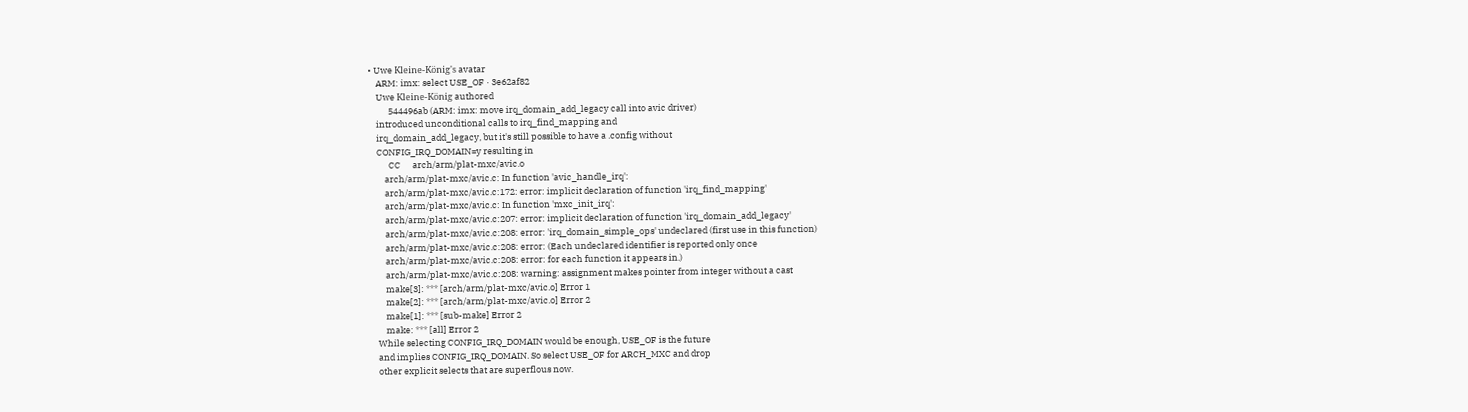• Uwe Kleine-König's avatar
    ARM: imx: select USE_OF · 3e62af82
    Uwe Kleine-König authored
          544496ab (ARM: imx: move irq_domain_add_legacy call into avic driver)
    introduced unconditional calls to irq_find_mapping and
    irq_domain_add_legacy, but it's still possible to have a .config without
    CONFIG_IRQ_DOMAIN=y resulting in
          CC      arch/arm/plat-mxc/avic.o
        arch/arm/plat-mxc/avic.c: In function 'avic_handle_irq':
        arch/arm/plat-mxc/avic.c:172: error: implicit declaration of function 'irq_find_mapping'
        arch/arm/plat-mxc/avic.c: In function 'mxc_init_irq':
        arch/arm/plat-mxc/avic.c:207: error: implicit declaration of function 'irq_domain_add_legacy'
        arch/arm/plat-mxc/avic.c:208: error: 'irq_domain_simple_ops' undeclared (first use in this function)
        arch/arm/plat-mxc/avic.c:208: error: (Each undeclared identifier is reported only once
        arch/arm/plat-mxc/avic.c:208: error: for each function it appears in.)
        arch/arm/plat-mxc/avic.c:208: warning: assignment makes pointer from integer without a cast
        make[3]: *** [arch/arm/plat-mxc/avic.o] Error 1
        make[2]: *** [arch/arm/plat-mxc/avic.o] Error 2
        make[1]: *** [sub-make] Error 2
        make: *** [all] Error 2
    While selecting CONFIG_IRQ_DOMAIN would be enough, USE_OF is the future
    and implies CONFIG_IRQ_DOMAIN. So select USE_OF for ARCH_MXC and drop
    other explicit selects that are superflous now.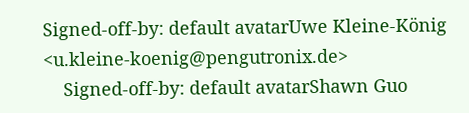Signed-off-by: default avatarUwe Kleine-König <u.kleine-koenig@pengutronix.de>
    Signed-off-by: default avatarShawn Guo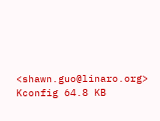<shawn.guo@linaro.org>
Kconfig 64.8 KB